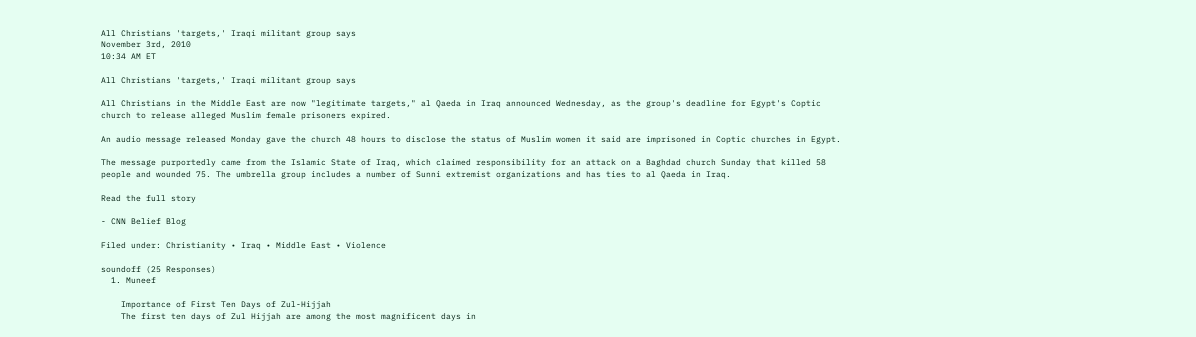All Christians 'targets,' Iraqi militant group says
November 3rd, 2010
10:34 AM ET

All Christians 'targets,' Iraqi militant group says

All Christians in the Middle East are now "legitimate targets," al Qaeda in Iraq announced Wednesday, as the group's deadline for Egypt's Coptic church to release alleged Muslim female prisoners expired.

An audio message released Monday gave the church 48 hours to disclose the status of Muslim women it said are imprisoned in Coptic churches in Egypt.

The message purportedly came from the Islamic State of Iraq, which claimed responsibility for an attack on a Baghdad church Sunday that killed 58 people and wounded 75. The umbrella group includes a number of Sunni extremist organizations and has ties to al Qaeda in Iraq.

Read the full story

- CNN Belief Blog

Filed under: Christianity • Iraq • Middle East • Violence

soundoff (25 Responses)
  1. Muneef

    Importance of First Ten Days of Zul-Hijjah
    The first ten days of Zul Hijjah are among the most magnificent days in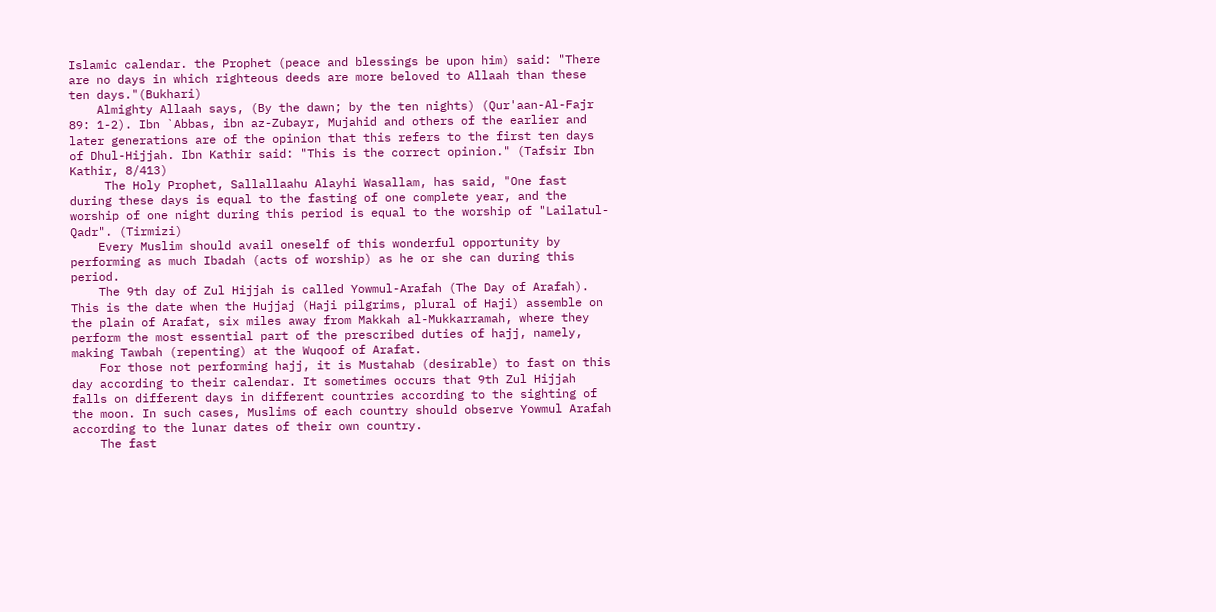Islamic calendar. the Prophet (peace and blessings be upon him) said: "There are no days in which righteous deeds are more beloved to Allaah than these ten days."(Bukhari)
    Almighty Allaah says, (By the dawn; by the ten nights) (Qur'aan-Al-Fajr 89: 1-2). Ibn `Abbas, ibn az-Zubayr, Mujahid and others of the earlier and later generations are of the opinion that this refers to the first ten days of Dhul-Hijjah. Ibn Kathir said: "This is the correct opinion." (Tafsir Ibn Kathir, 8/413)
     The Holy Prophet, Sallallaahu Alayhi Wasallam, has said, "One fast during these days is equal to the fasting of one complete year, and the worship of one night during this period is equal to the worship of "Lailatul-Qadr". (Tirmizi)
    Every Muslim should avail oneself of this wonderful opportunity by performing as much Ibadah (acts of worship) as he or she can during this period.
    The 9th day of Zul Hijjah is called Yowmul-Arafah (The Day of Arafah). This is the date when the Hujjaj (Haji pilgrims, plural of Haji) assemble on the plain of Arafat, six miles away from Makkah al-Mukkarramah, where they perform the most essential part of the prescribed duties of hajj, namely, making Tawbah (repenting) at the Wuqoof of Arafat.
    For those not performing hajj, it is Mustahab (desirable) to fast on this day according to their calendar. It sometimes occurs that 9th Zul Hijjah falls on different days in different countries according to the sighting of the moon. In such cases, Muslims of each country should observe Yowmul Arafah according to the lunar dates of their own country.
    The fast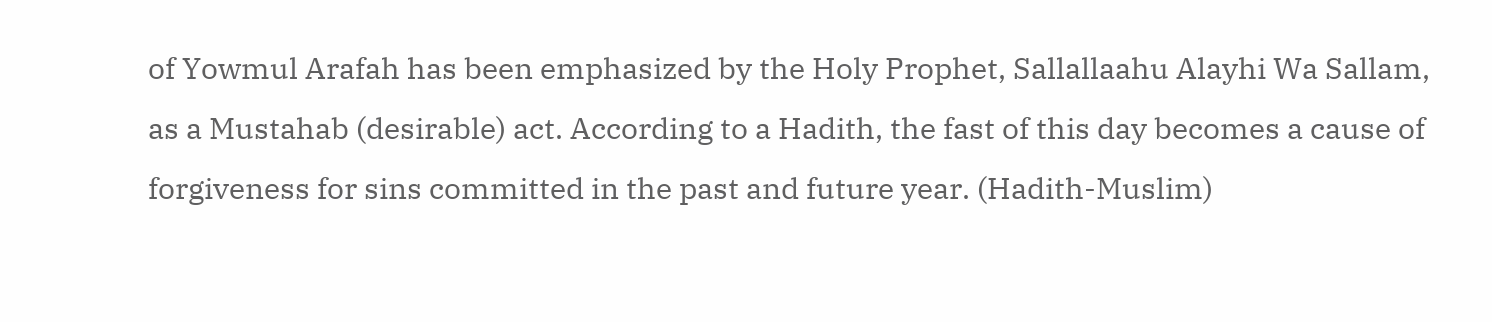of Yowmul Arafah has been emphasized by the Holy Prophet, Sallallaahu Alayhi Wa Sallam, as a Mustahab (desirable) act. According to a Hadith, the fast of this day becomes a cause of forgiveness for sins committed in the past and future year. (Hadith-Muslim)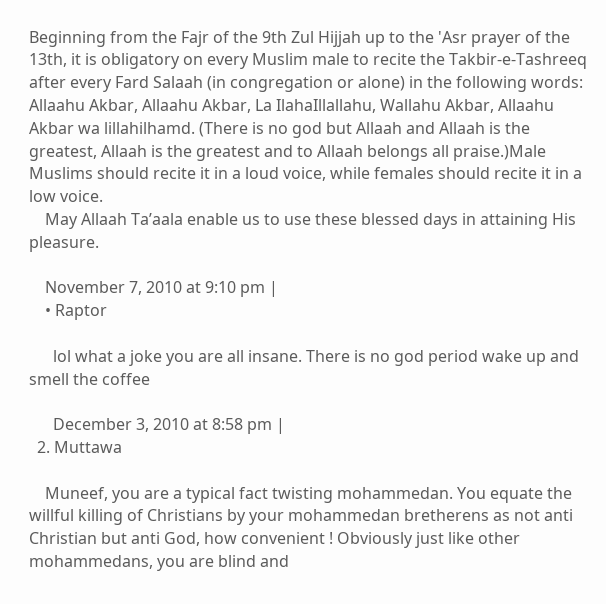Beginning from the Fajr of the 9th Zul Hijjah up to the 'Asr prayer of the 13th, it is obligatory on every Muslim male to recite the Takbir-e-Tashreeq after every Fard Salaah (in congregation or alone) in the following words: Allaahu Akbar, Allaahu Akbar, La IlahaIllallahu, Wallahu Akbar, Allaahu Akbar wa lillahilhamd. (There is no god but Allaah and Allaah is the greatest, Allaah is the greatest and to Allaah belongs all praise.)Male Muslims should recite it in a loud voice, while females should recite it in a low voice.
    May Allaah Ta’aala enable us to use these blessed days in attaining His pleasure.

    November 7, 2010 at 9:10 pm |
    • Raptor

      lol what a joke you are all insane. There is no god period wake up and smell the coffee

      December 3, 2010 at 8:58 pm |
  2. Muttawa

    Muneef, you are a typical fact twisting mohammedan. You equate the willful killing of Christians by your mohammedan bretherens as not anti Christian but anti God, how convenient ! Obviously just like other mohammedans, you are blind and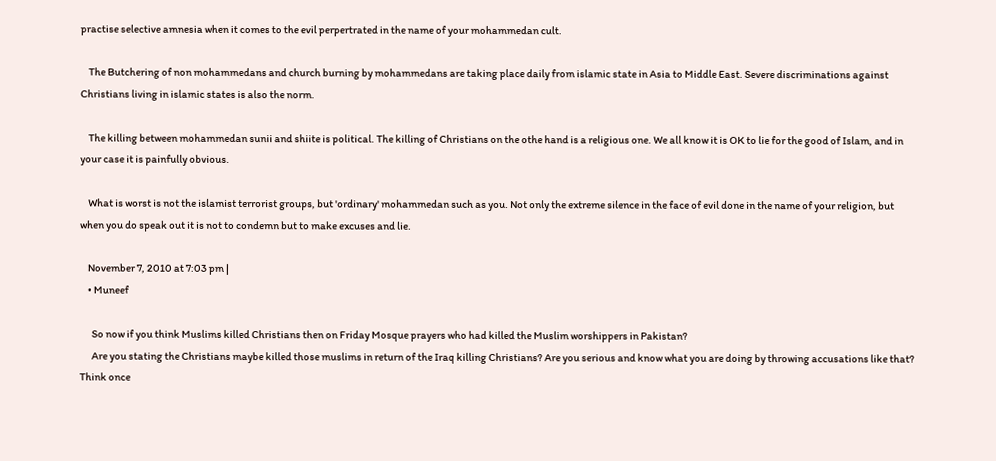practise selective amnesia when it comes to the evil perpertrated in the name of your mohammedan cult.

    The Butchering of non mohammedans and church burning by mohammedans are taking place daily from islamic state in Asia to Middle East. Severe discriminations against Christians living in islamic states is also the norm.

    The killing between mohammedan sunii and shiite is political. The killing of Christians on the othe hand is a religious one. We all know it is OK to lie for the good of Islam, and in your case it is painfully obvious.

    What is worst is not the islamist terrorist groups, but 'ordinary' mohammedan such as you. Not only the extreme silence in the face of evil done in the name of your religion, but when you do speak out it is not to condemn but to make excuses and lie.

    November 7, 2010 at 7:03 pm |
    • Muneef

      So now if you think Muslims killed Christians then on Friday Mosque prayers who had killed the Muslim worshippers in Pakistan?
      Are you stating the Christians maybe killed those muslims in return of the Iraq killing Christians? Are you serious and know what you are doing by throwing accusations like that? Think once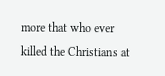more that who ever killed the Christians at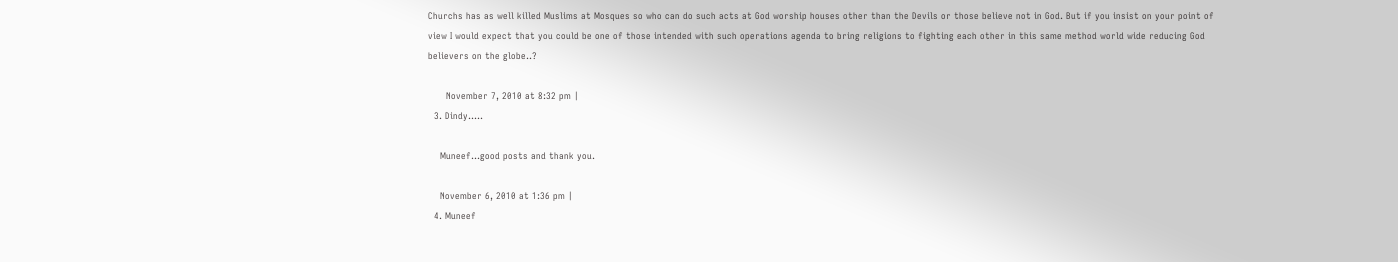Churchs has as well killed Muslims at Mosques so who can do such acts at God worship houses other than the Devils or those believe not in God. But if you insist on your point of view I would expect that you could be one of those intended with such operations agenda to bring religions to fighting each other in this same method world wide reducing God believers on the globe..?

      November 7, 2010 at 8:32 pm |
  3. Dindy.....

    Muneef...good posts and thank you.

    November 6, 2010 at 1:36 pm |
  4. Muneef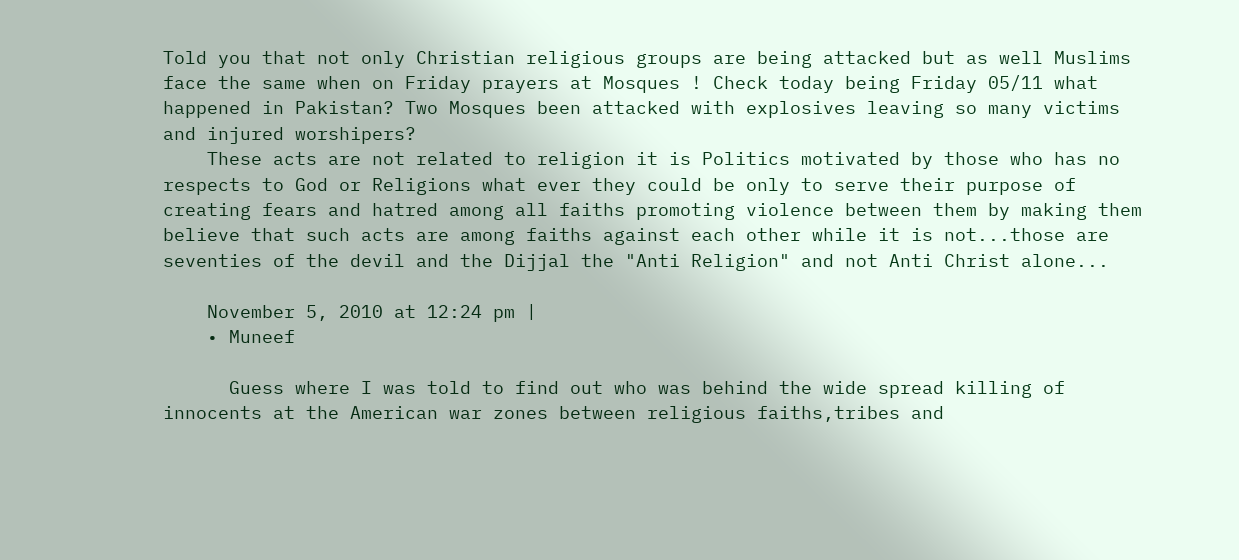Told you that not only Christian religious groups are being attacked but as well Muslims face the same when on Friday prayers at Mosques ! Check today being Friday 05/11 what happened in Pakistan? Two Mosques been attacked with explosives leaving so many victims and injured worshipers?
    These acts are not related to religion it is Politics motivated by those who has no respects to God or Religions what ever they could be only to serve their purpose of creating fears and hatred among all faiths promoting violence between them by making them believe that such acts are among faiths against each other while it is not...those are seventies of the devil and the Dijjal the "Anti Religion" and not Anti Christ alone...

    November 5, 2010 at 12:24 pm |
    • Muneef

      Guess where I was told to find out who was behind the wide spread killing of innocents at the American war zones between religious faiths,tribes and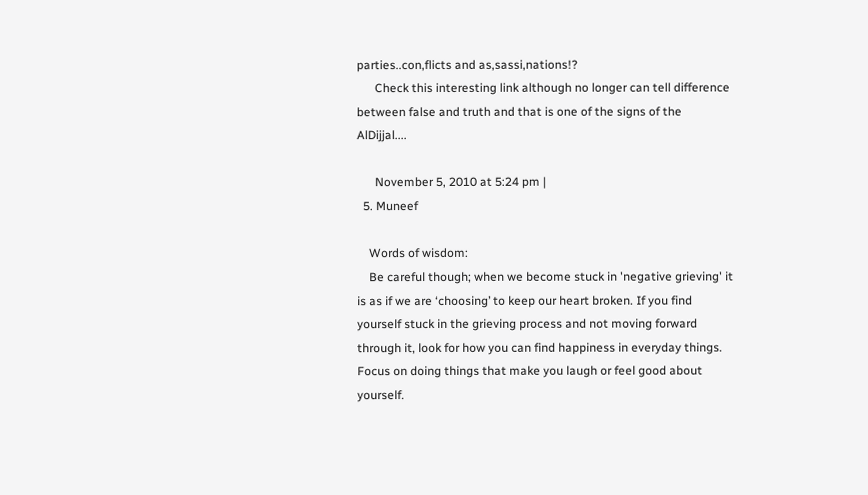parties..con,flicts and as,sassi,nations!?
      Check this interesting link although no longer can tell difference between false and truth and that is one of the signs of the AlDijjal....

      November 5, 2010 at 5:24 pm |
  5. Muneef

    Words of wisdom:
    Be careful though; when we become stuck in 'negative grieving' it is as if we are ‘choosing’ to keep our heart broken. If you find yourself stuck in the grieving process and not moving forward through it, look for how you can find happiness in everyday things. Focus on doing things that make you laugh or feel good about yourself.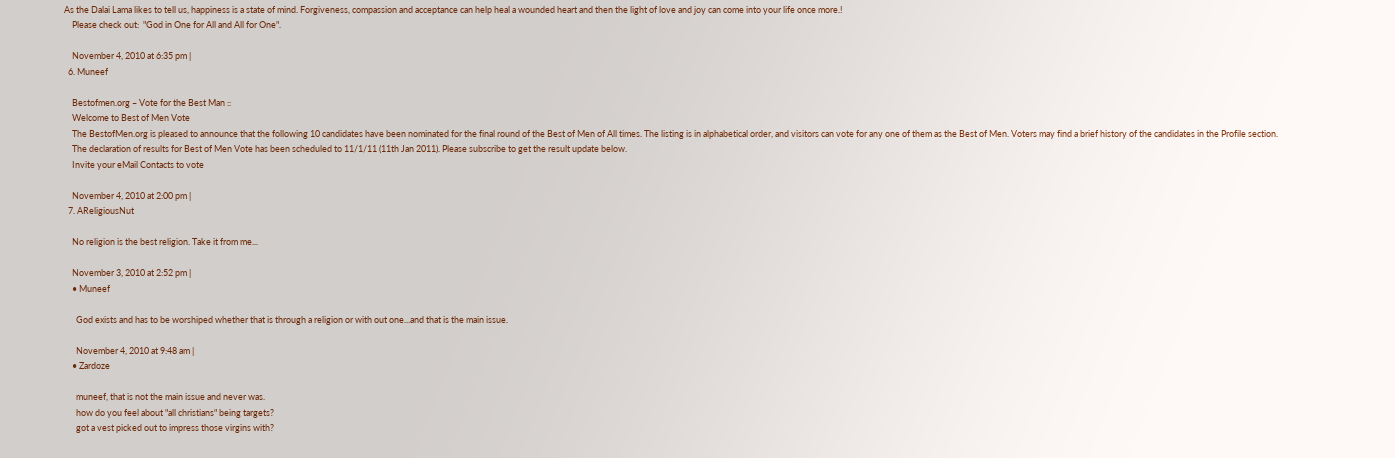As the Dalai Lama likes to tell us, happiness is a state of mind. Forgiveness, compassion and acceptance can help heal a wounded heart and then the light of love and joy can come into your life once more.!
    Please check out:  "God in One for All and All for One".

    November 4, 2010 at 6:35 pm |
  6. Muneef

    Bestofmen.org – Vote for the Best Man ::
    Welcome to Best of Men Vote
    The BestofMen.org is pleased to announce that the following 10 candidates have been nominated for the final round of the Best of Men of All times. The listing is in alphabetical order, and visitors can vote for any one of them as the Best of Men. Voters may find a brief history of the candidates in the Profile section.
    The declaration of results for Best of Men Vote has been scheduled to 11/1/11 (11th Jan 2011). Please subscribe to get the result update below.
    Invite your eMail Contacts to vote

    November 4, 2010 at 2:00 pm |
  7. AReligiousNut

    No religion is the best religion. Take it from me...

    November 3, 2010 at 2:52 pm |
    • Muneef

      God exists and has to be worshiped whether that is through a religion or with out one...and that is the main issue.

      November 4, 2010 at 9:48 am |
    • Zardoze

      muneef, that is not the main issue and never was.
      how do you feel about "all christians" being targets?
      got a vest picked out to impress those virgins with?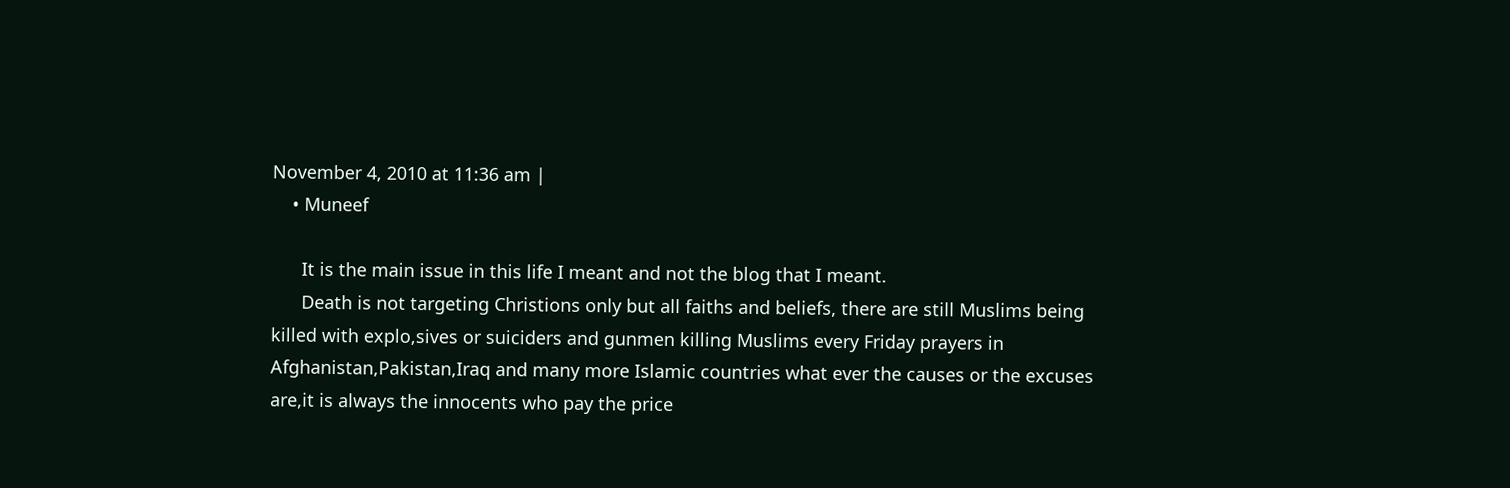November 4, 2010 at 11:36 am |
    • Muneef

      It is the main issue in this life I meant and not the blog that I meant.
      Death is not targeting Christions only but all faiths and beliefs, there are still Muslims being killed with explo,sives or suiciders and gunmen killing Muslims every Friday prayers in Afghanistan,Pakistan,Iraq and many more Islamic countries what ever the causes or the excuses are,it is always the innocents who pay the price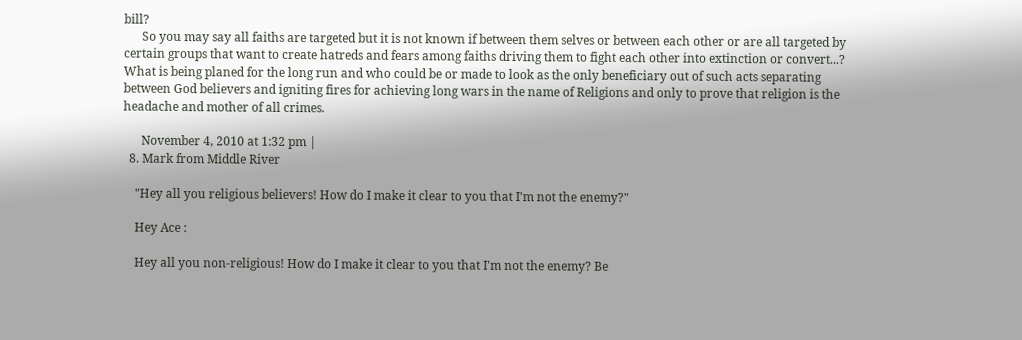bill?
      So you may say all faiths are targeted but it is not known if between them selves or between each other or are all targeted by certain groups that want to create hatreds and fears among faiths driving them to fight each other into extinction or convert...? What is being planed for the long run and who could be or made to look as the only beneficiary out of such acts separating between God believers and igniting fires for achieving long wars in the name of Religions and only to prove that religion is the headache and mother of all crimes.

      November 4, 2010 at 1:32 pm |
  8. Mark from Middle River

    "Hey all you religious believers! How do I make it clear to you that I'm not the enemy?"

    Hey Ace :

    Hey all you non-religious! How do I make it clear to you that I'm not the enemy? Be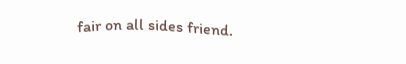fair on all sides friend.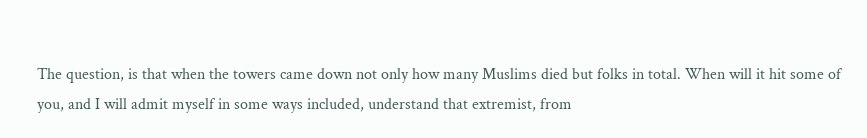The question, is that when the towers came down not only how many Muslims died but folks in total. When will it hit some of you, and I will admit myself in some ways included, understand that extremist, from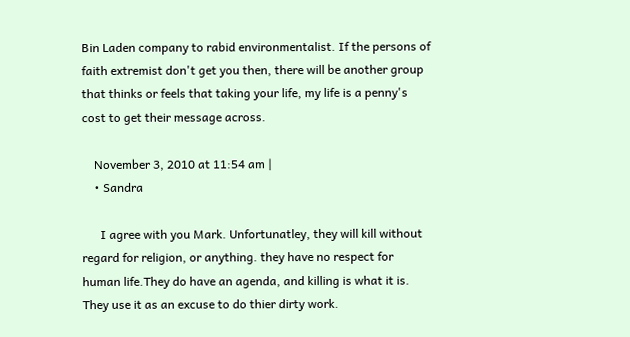Bin Laden company to rabid environmentalist. If the persons of faith extremist don't get you then, there will be another group that thinks or feels that taking your life, my life is a penny's cost to get their message across.

    November 3, 2010 at 11:54 am |
    • Sandra

      I agree with you Mark. Unfortunatley, they will kill without regard for religion, or anything. they have no respect for human life.They do have an agenda, and killing is what it is. They use it as an excuse to do thier dirty work.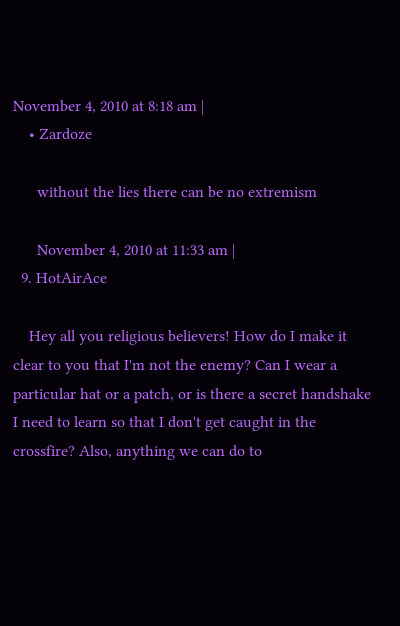November 4, 2010 at 8:18 am |
    • Zardoze

      without the lies there can be no extremism

      November 4, 2010 at 11:33 am |
  9. HotAirAce

    Hey all you religious believers! How do I make it clear to you that I'm not the enemy? Can I wear a particular hat or a patch, or is there a secret handshake I need to learn so that I don't get caught in the crossfire? Also, anything we can do to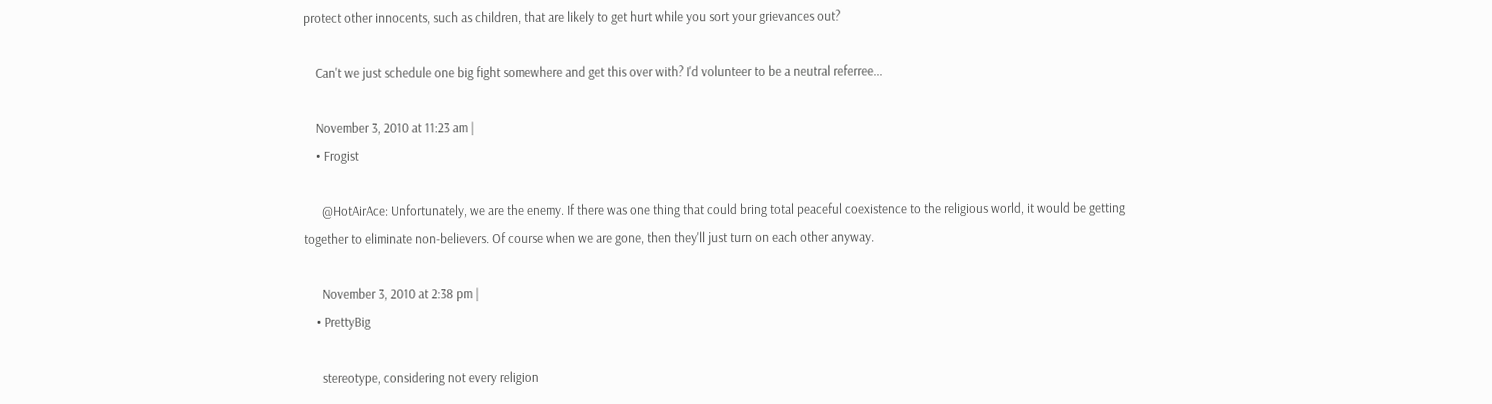protect other innocents, such as children, that are likely to get hurt while you sort your grievances out?

    Can't we just schedule one big fight somewhere and get this over with? I'd volunteer to be a neutral referree...

    November 3, 2010 at 11:23 am |
    • Frogist

      @HotAirAce: Unfortunately, we are the enemy. If there was one thing that could bring total peaceful coexistence to the religious world, it would be getting together to eliminate non-believers. Of course when we are gone, then they'll just turn on each other anyway.

      November 3, 2010 at 2:38 pm |
    • PrettyBig

      stereotype, considering not every religion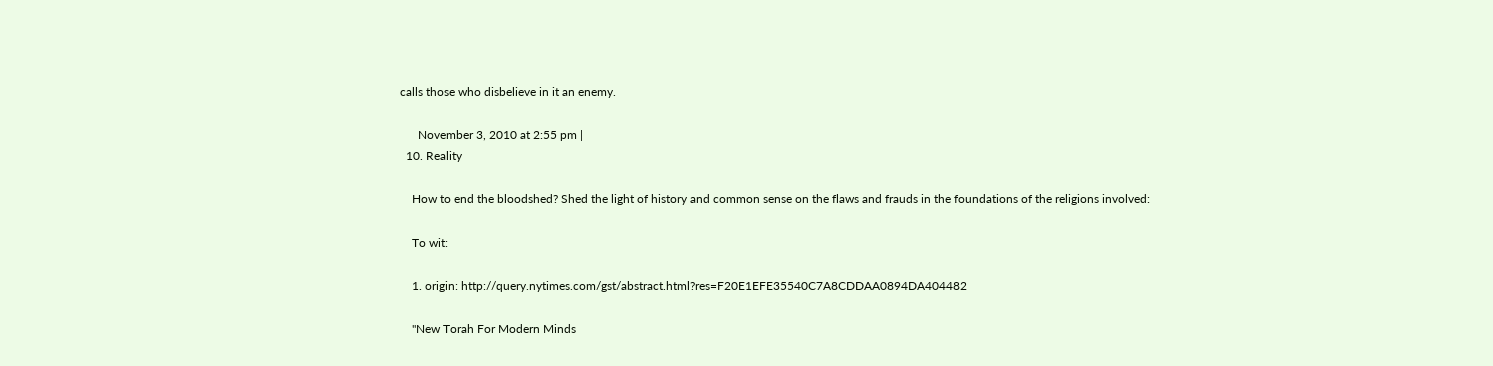calls those who disbelieve in it an enemy.

      November 3, 2010 at 2:55 pm |
  10. Reality

    How to end the bloodshed? Shed the light of history and common sense on the flaws and frauds in the foundations of the religions involved:

    To wit:

    1. origin: http://query.nytimes.com/gst/abstract.html?res=F20E1EFE35540C7A8CDDAA0894DA404482

    "New Torah For Modern Minds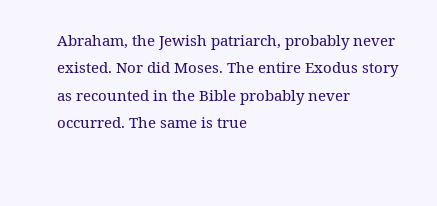Abraham, the Jewish patriarch, probably never existed. Nor did Moses. The entire Exodus story as recounted in the Bible probably never occurred. The same is true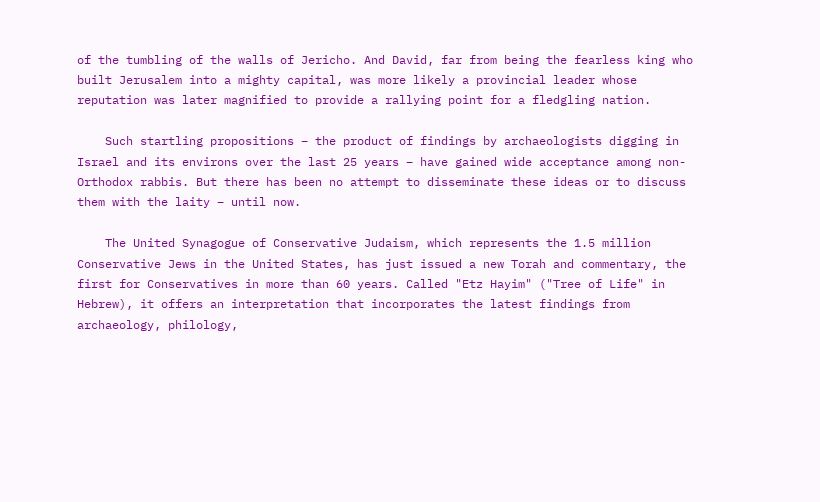of the tumbling of the walls of Jericho. And David, far from being the fearless king who built Jerusalem into a mighty capital, was more likely a provincial leader whose reputation was later magnified to provide a rallying point for a fledgling nation.

    Such startling propositions – the product of findings by archaeologists digging in Israel and its environs over the last 25 years – have gained wide acceptance among non-Orthodox rabbis. But there has been no attempt to disseminate these ideas or to discuss them with the laity – until now.

    The United Synagogue of Conservative Judaism, which represents the 1.5 million Conservative Jews in the United States, has just issued a new Torah and commentary, the first for Conservatives in more than 60 years. Called "Etz Hayim" ("Tree of Life" in Hebrew), it offers an interpretation that incorporates the latest findings from archaeology, philology,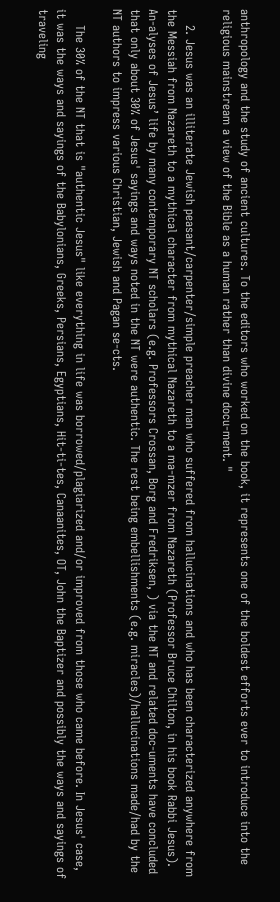anthropology and the study of ancient cultures. To the editors who worked on the book, it represents one of the boldest efforts ever to introduce into the religious mainstream a view of the Bible as a human rather than divine docu-ment. "

    2. Jesus was an illiterate Jewish peasant/carpenter/simple preacher man who suffered from hallucinations and who has been characterized anywhere from the Messiah from Nazareth to a mythical character from mythical Nazareth to a ma-mzer from Nazareth (Professor Bruce Chilton, in his book Rabbi Jesus). An-alyses of Jesus’ life by many contemporary NT scholars (e.g. Professors Crossan, Borg and Fredriksen, ) via the NT and related doc-uments have concluded that only about 30% of Jesus' sayings and ways noted in the NT were authentic. The rest being embellishments (e.g. miracles)/hallucinations made/had by the NT authors to impress various Christian, Jewish and Pagan se-cts.

    The 30% of the NT that is "authentic Jesus" like everything in life was borrowed/plagiarized and/or improved from those who came before. In Jesus' case, it was the ways and sayings of the Babylonians, Greeks, Persians, Egyptians, Hit-ti-tes, Canaanites, OT, John the Baptizer and possibly the ways and sayings of traveling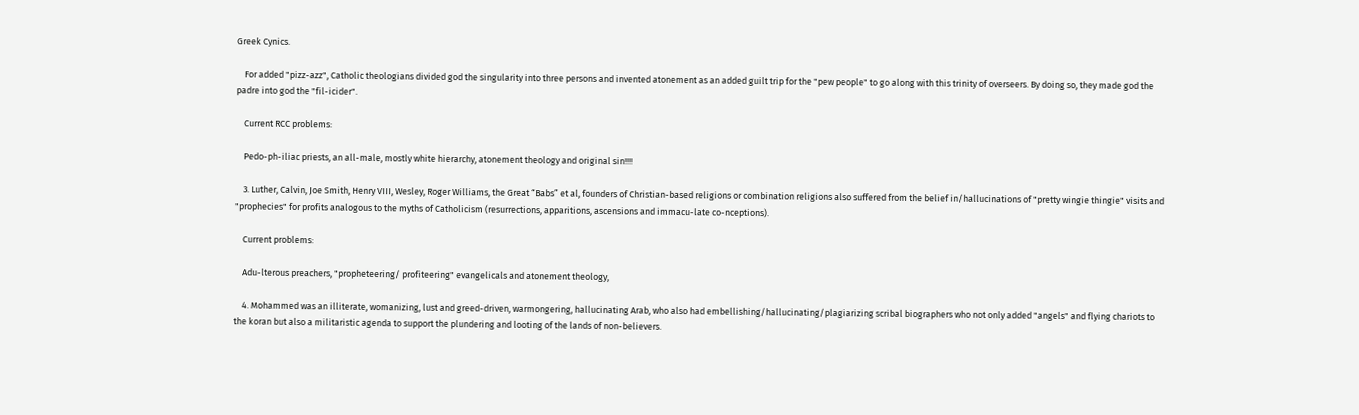Greek Cynics.

    For added "pizz-azz", Catholic theologians divided god the singularity into three persons and invented atonement as an added guilt trip for the "pew people" to go along with this trinity of overseers. By doing so, they made god the padre into god the "fil-icider".

    Current RCC problems:

    Pedo-ph-iliac priests, an all-male, mostly white hierarchy, atonement theology and original sin!!!!

    3. Luther, Calvin, Joe Smith, Henry VIII, Wesley, Roger Williams, the Great “Babs” et al, founders of Christian-based religions or combination religions also suffered from the belief in/hallucinations of "pretty wingie thingie" visits and "prophecies" for profits analogous to the myths of Catholicism (resurrections, apparitions, ascensions and immacu-late co-nceptions).

    Current problems:

    Adu-lterous preachers, "propheteering/ profiteering" evangelicals and atonement theology,

    4. Mohammed was an illiterate, womanizing, lust and greed-driven, warmongering, hallucinating Arab, who also had embellishing/hallucinating/plagiarizing scribal biographers who not only added "angels" and flying chariots to the koran but also a militaristic agenda to support the plundering and looting of the lands of non-believers.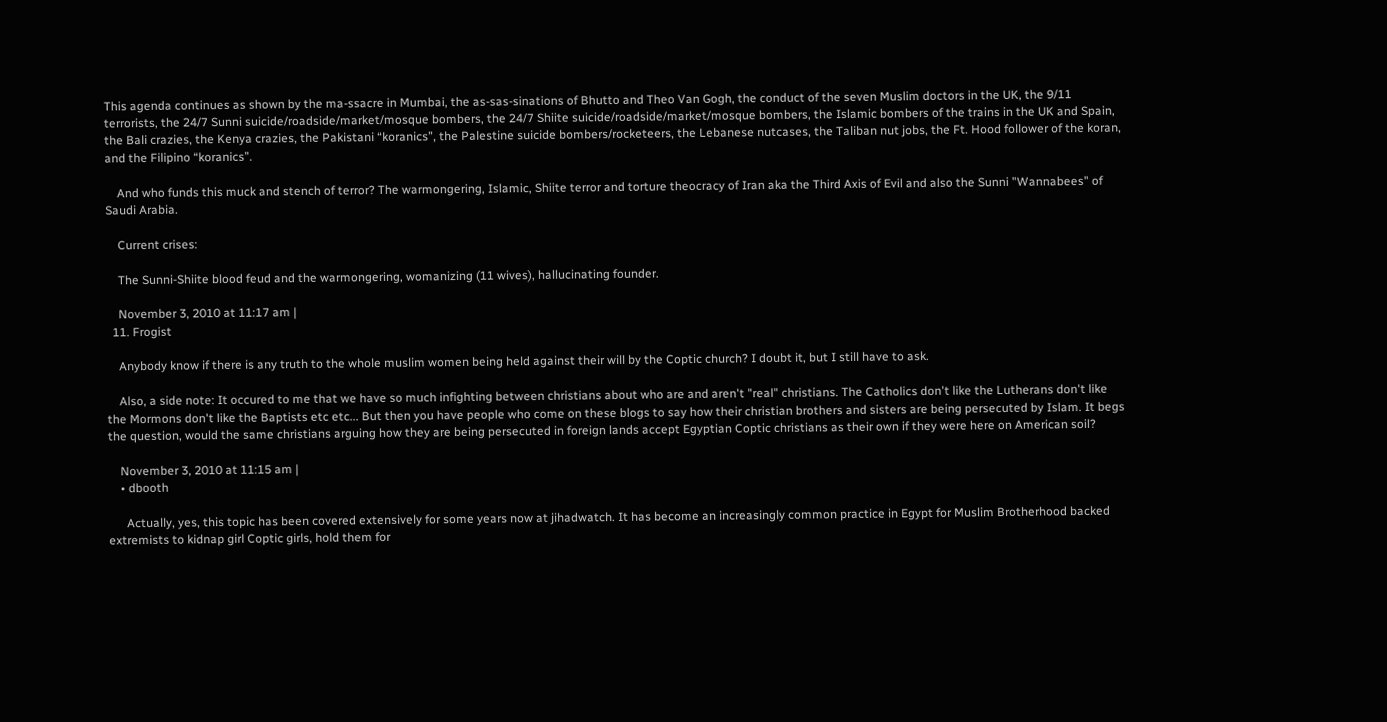This agenda continues as shown by the ma-ssacre in Mumbai, the as-sas-sinations of Bhutto and Theo Van Gogh, the conduct of the seven Muslim doctors in the UK, the 9/11 terrorists, the 24/7 Sunni suicide/roadside/market/mosque bombers, the 24/7 Shiite suicide/roadside/market/mosque bombers, the Islamic bombers of the trains in the UK and Spain, the Bali crazies, the Kenya crazies, the Pakistani “koranics”, the Palestine suicide bombers/rocketeers, the Lebanese nutcases, the Taliban nut jobs, the Ft. Hood follower of the koran, and the Filipino “koranics”.

    And who funds this muck and stench of terror? The warmongering, Islamic, Shiite terror and torture theocracy of Iran aka the Third Axis of Evil and also the Sunni "Wannabees" of Saudi Arabia.

    Current crises:

    The Sunni-Shiite blood feud and the warmongering, womanizing (11 wives), hallucinating founder.

    November 3, 2010 at 11:17 am |
  11. Frogist

    Anybody know if there is any truth to the whole muslim women being held against their will by the Coptic church? I doubt it, but I still have to ask.

    Also, a side note: It occured to me that we have so much infighting between christians about who are and aren't "real" christians. The Catholics don't like the Lutherans don't like the Mormons don't like the Baptists etc etc... But then you have people who come on these blogs to say how their christian brothers and sisters are being persecuted by Islam. It begs the question, would the same christians arguing how they are being persecuted in foreign lands accept Egyptian Coptic christians as their own if they were here on American soil?

    November 3, 2010 at 11:15 am |
    • dbooth

      Actually, yes, this topic has been covered extensively for some years now at jihadwatch. It has become an increasingly common practice in Egypt for Muslim Brotherhood backed extremists to kidnap girl Coptic girls, hold them for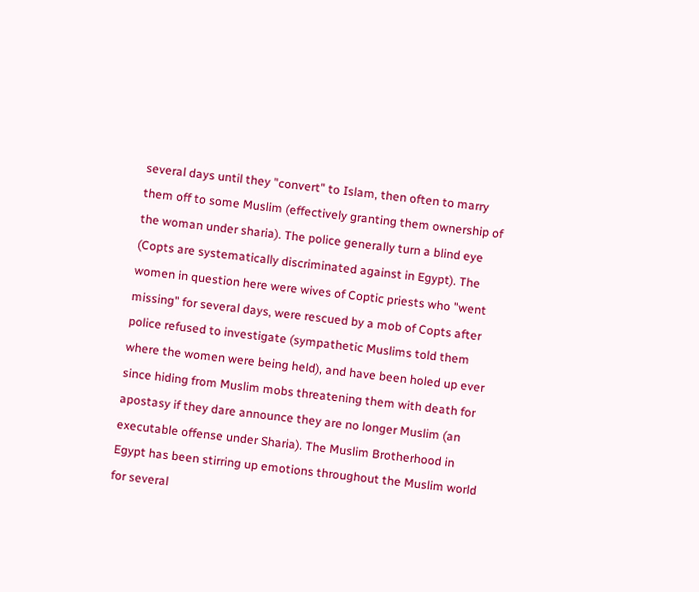several days until they "convert" to Islam, then often to marry them off to some Muslim (effectively granting them ownership of the woman under sharia). The police generally turn a blind eye (Copts are systematically discriminated against in Egypt). The women in question here were wives of Coptic priests who "went missing" for several days, were rescued by a mob of Copts after police refused to investigate (sympathetic Muslims told them where the women were being held), and have been holed up ever since hiding from Muslim mobs threatening them with death for apostasy if they dare announce they are no longer Muslim (an executable offense under Sharia). The Muslim Brotherhood in Egypt has been stirring up emotions throughout the Muslim world for several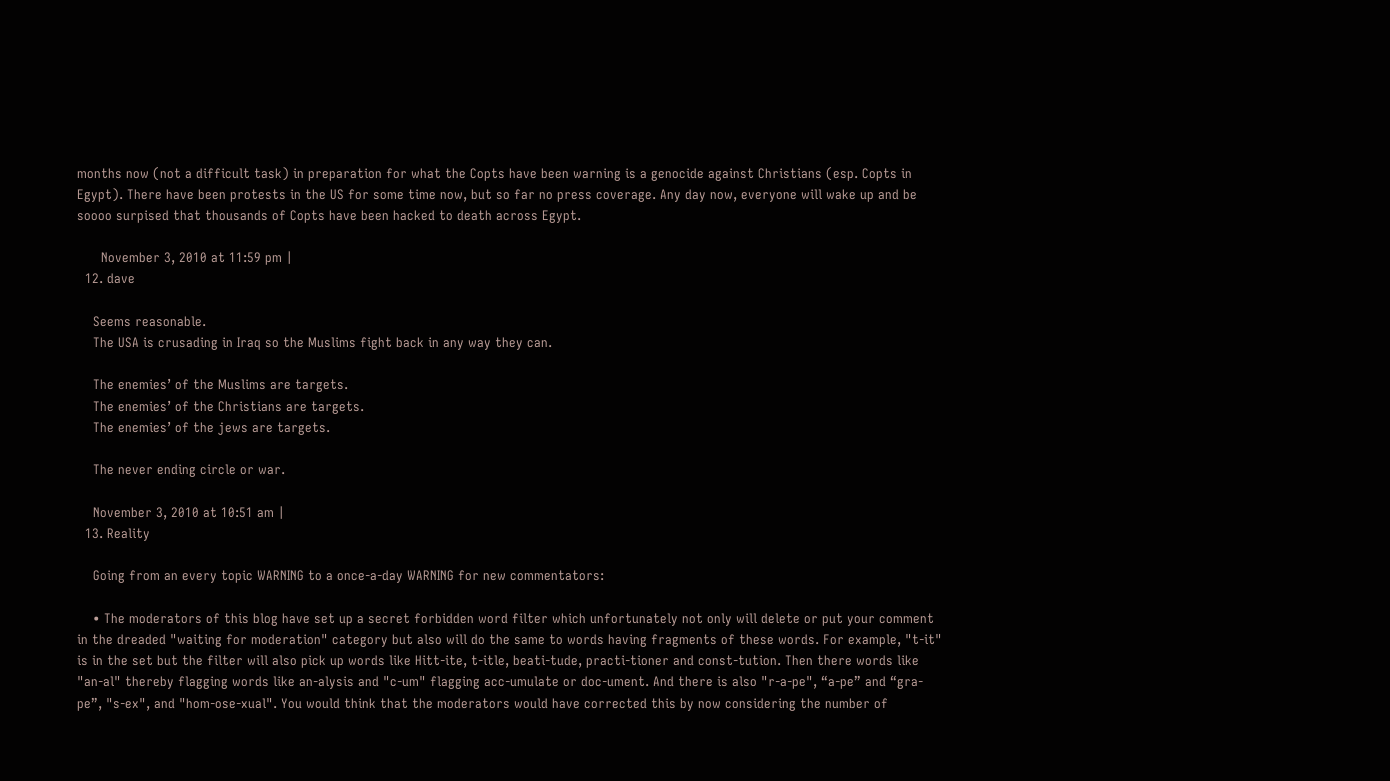months now (not a difficult task) in preparation for what the Copts have been warning is a genocide against Christians (esp. Copts in Egypt). There have been protests in the US for some time now, but so far no press coverage. Any day now, everyone will wake up and be soooo surpised that thousands of Copts have been hacked to death across Egypt.

      November 3, 2010 at 11:59 pm |
  12. dave

    Seems reasonable.
    The USA is crusading in Iraq so the Muslims fight back in any way they can.

    The enemies’ of the Muslims are targets.
    The enemies’ of the Christians are targets.
    The enemies’ of the jews are targets.

    The never ending circle or war.

    November 3, 2010 at 10:51 am |
  13. Reality

    Going from an every topic WARNING to a once-a-day WARNING for new commentators:

    • The moderators of this blog have set up a secret forbidden word filter which unfortunately not only will delete or put your comment in the dreaded "waiting for moderation" category but also will do the same to words having fragments of these words. For example, "t-it" is in the set but the filter will also pick up words like Hitt-ite, t-itle, beati-tude, practi-tioner and const-tution. Then there words like "an-al" thereby flagging words like an-alysis and "c-um" flagging acc-umulate or doc-ument. And there is also "r-a-pe", “a-pe” and “gra-pe”, "s-ex", and "hom-ose-xual". You would think that the moderators would have corrected this by now considering the number of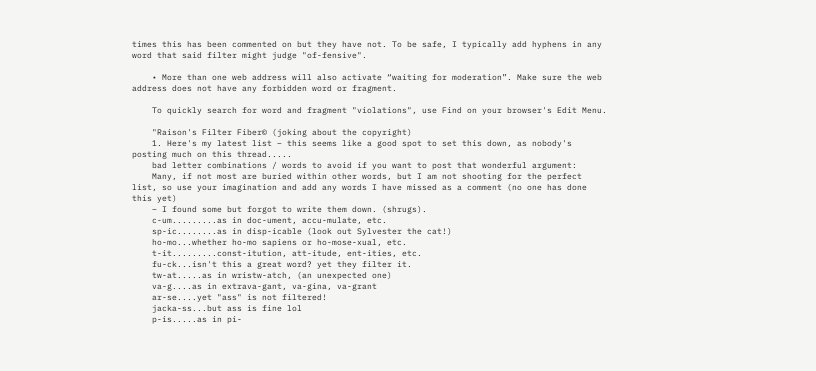times this has been commented on but they have not. To be safe, I typically add hyphens in any word that said filter might judge "of-fensive".

    • More than one web address will also activate “waiting for moderation”. Make sure the web address does not have any forbidden word or fragment.

    To quickly search for word and fragment "violations", use Find on your browser's Edit Menu.

    "Raison's Filter Fiber© (joking about the copyright)
    1. Here's my latest list – this seems like a good spot to set this down, as nobody's posting much on this thread.....
    bad letter combinations / words to avoid if you want to post that wonderful argument:
    Many, if not most are buried within other words, but I am not shooting for the perfect list, so use your imagination and add any words I have missed as a comment (no one has done this yet)
    – I found some but forgot to write them down. (shrugs).
    c-um.........as in doc-ument, accu-mulate, etc.
    sp-ic........as in disp-icable (look out Sylvester the cat!)
    ho-mo...whether ho-mo sapiens or ho-mose-xual, etc.
    t-it.........const-itution, att-itude, ent-ities, etc.
    fu-ck...isn't this a great word? yet they filter it.
    tw-at.....as in wristw-atch, (an unexpected one)
    va-g....as in extrava-gant, va-gina, va-grant
    ar-se....yet "ass" is not filtered!
    jacka-ss...but ass is fine lol
    p-is.....as in pi-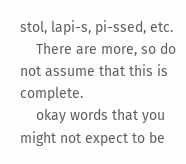stol, lapi-s, pi-ssed, etc.
    There are more, so do not assume that this is complete.
    okay words that you might not expect to be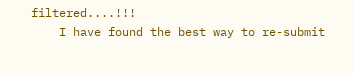filtered....!!!
    I have found the best way to re-submit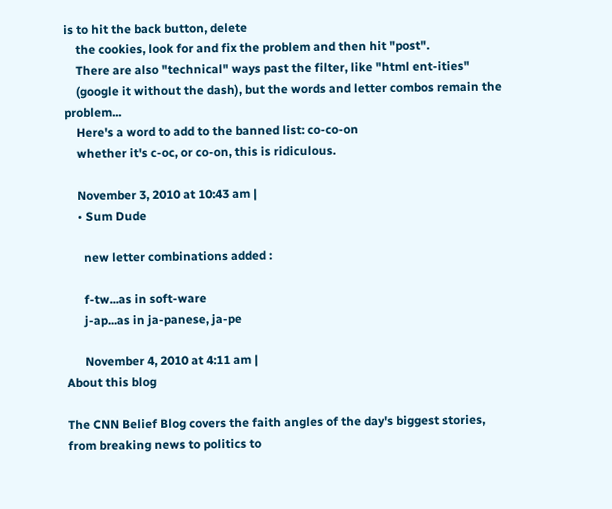is to hit the back button, delete
    the cookies, look for and fix the problem and then hit "post".
    There are also "technical" ways past the filter, like "html ent-ities"
    (google it without the dash), but the words and letter combos remain the problem...
    Here's a word to add to the banned list: co-co-on
    whether it's c-oc, or co-on, this is ridiculous.

    November 3, 2010 at 10:43 am |
    • Sum Dude

      new letter combinations added :

      f-tw...as in soft-ware
      j-ap...as in ja-panese, ja-pe

      November 4, 2010 at 4:11 am |
About this blog

The CNN Belief Blog covers the faith angles of the day's biggest stories, from breaking news to politics to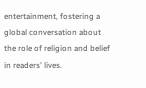entertainment, fostering a global conversation about the role of religion and belief in readers' lives.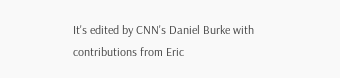It's edited by CNN's Daniel Burke with contributions from Eric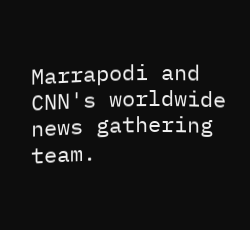Marrapodi and CNN's worldwide news gathering team.